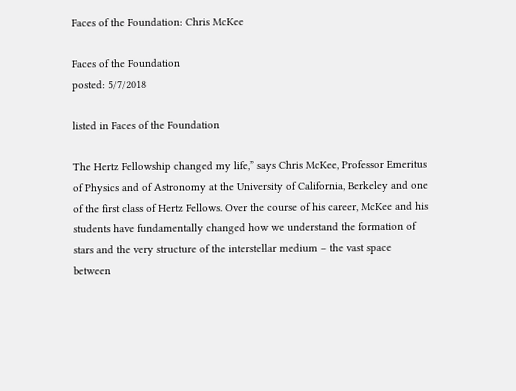Faces of the Foundation: Chris McKee

Faces of the Foundation
posted: 5/7/2018

listed in Faces of the Foundation

The Hertz Fellowship changed my life,” says Chris McKee, Professor Emeritus of Physics and of Astronomy at the University of California, Berkeley and one of the first class of Hertz Fellows. Over the course of his career, McKee and his students have fundamentally changed how we understand the formation of stars and the very structure of the interstellar medium – the vast space between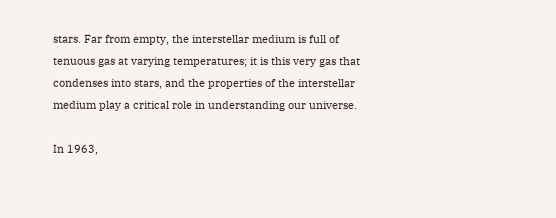stars. Far from empty, the interstellar medium is full of tenuous gas at varying temperatures; it is this very gas that condenses into stars, and the properties of the interstellar medium play a critical role in understanding our universe.

In 1963,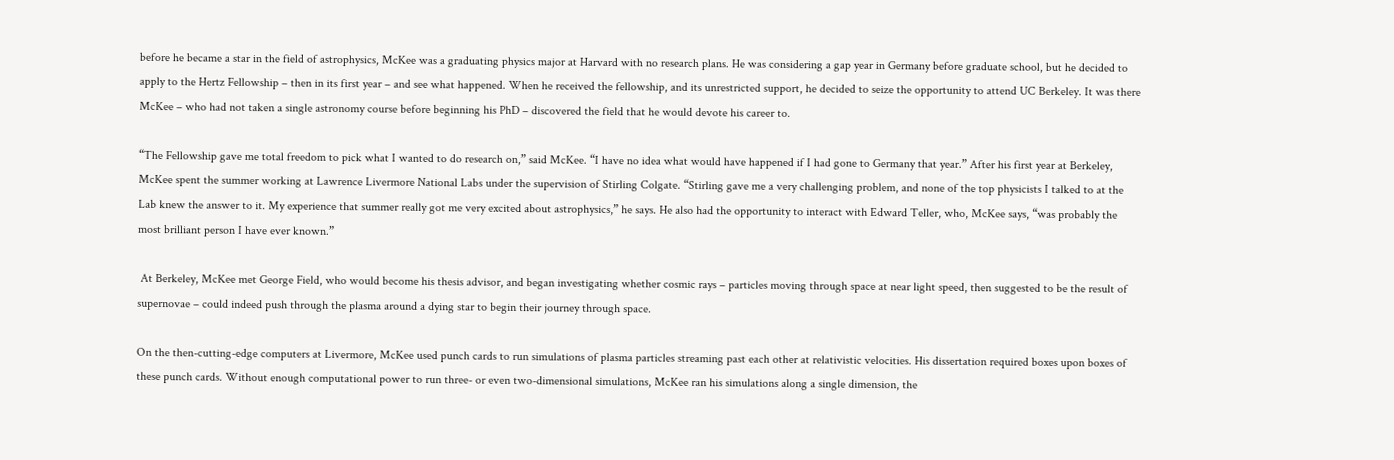before he became a star in the field of astrophysics, McKee was a graduating physics major at Harvard with no research plans. He was considering a gap year in Germany before graduate school, but he decided to apply to the Hertz Fellowship – then in its first year – and see what happened. When he received the fellowship, and its unrestricted support, he decided to seize the opportunity to attend UC Berkeley. It was there McKee – who had not taken a single astronomy course before beginning his PhD – discovered the field that he would devote his career to.

“The Fellowship gave me total freedom to pick what I wanted to do research on,” said McKee. “I have no idea what would have happened if I had gone to Germany that year.” After his first year at Berkeley, McKee spent the summer working at Lawrence Livermore National Labs under the supervision of Stirling Colgate. “Stirling gave me a very challenging problem, and none of the top physicists I talked to at the Lab knew the answer to it. My experience that summer really got me very excited about astrophysics,” he says. He also had the opportunity to interact with Edward Teller, who, McKee says, “was probably the most brilliant person I have ever known.”

 At Berkeley, McKee met George Field, who would become his thesis advisor, and began investigating whether cosmic rays – particles moving through space at near light speed, then suggested to be the result of supernovae – could indeed push through the plasma around a dying star to begin their journey through space.

On the then-cutting-edge computers at Livermore, McKee used punch cards to run simulations of plasma particles streaming past each other at relativistic velocities. His dissertation required boxes upon boxes of these punch cards. Without enough computational power to run three- or even two-dimensional simulations, McKee ran his simulations along a single dimension, the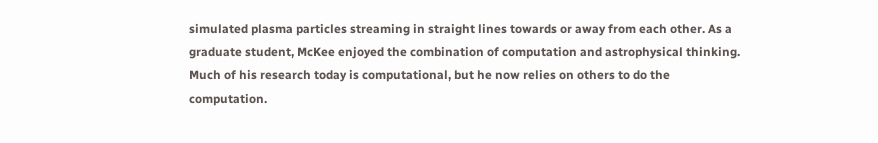simulated plasma particles streaming in straight lines towards or away from each other. As a graduate student, McKee enjoyed the combination of computation and astrophysical thinking. Much of his research today is computational, but he now relies on others to do the computation.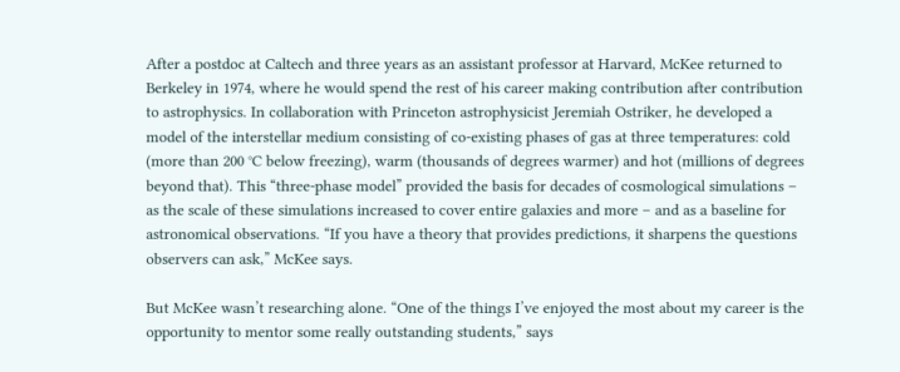After a postdoc at Caltech and three years as an assistant professor at Harvard, McKee returned to Berkeley in 1974, where he would spend the rest of his career making contribution after contribution to astrophysics. In collaboration with Princeton astrophysicist Jeremiah Ostriker, he developed a model of the interstellar medium consisting of co-existing phases of gas at three temperatures: cold (more than 200 °C below freezing), warm (thousands of degrees warmer) and hot (millions of degrees beyond that). This “three-phase model” provided the basis for decades of cosmological simulations – as the scale of these simulations increased to cover entire galaxies and more – and as a baseline for astronomical observations. “If you have a theory that provides predictions, it sharpens the questions observers can ask,” McKee says.

But McKee wasn’t researching alone. “One of the things I’ve enjoyed the most about my career is the opportunity to mentor some really outstanding students,” says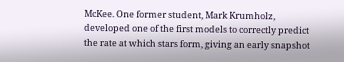McKee. One former student, Mark Krumholz, developed one of the first models to correctly predict the rate at which stars form, giving an early snapshot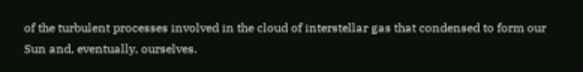of the turbulent processes involved in the cloud of interstellar gas that condensed to form our Sun and, eventually, ourselves.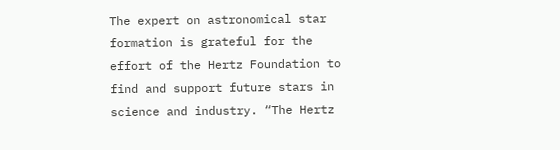The expert on astronomical star formation is grateful for the effort of the Hertz Foundation to find and support future stars in science and industry. “The Hertz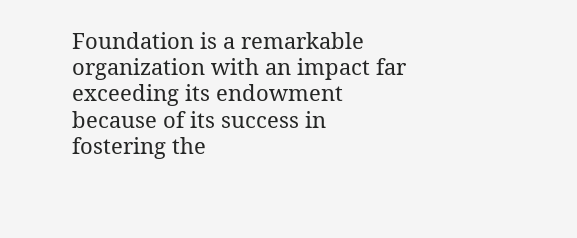Foundation is a remarkable organization with an impact far exceeding its endowment because of its success in fostering the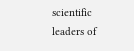scientific leaders of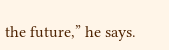the future,” he says.